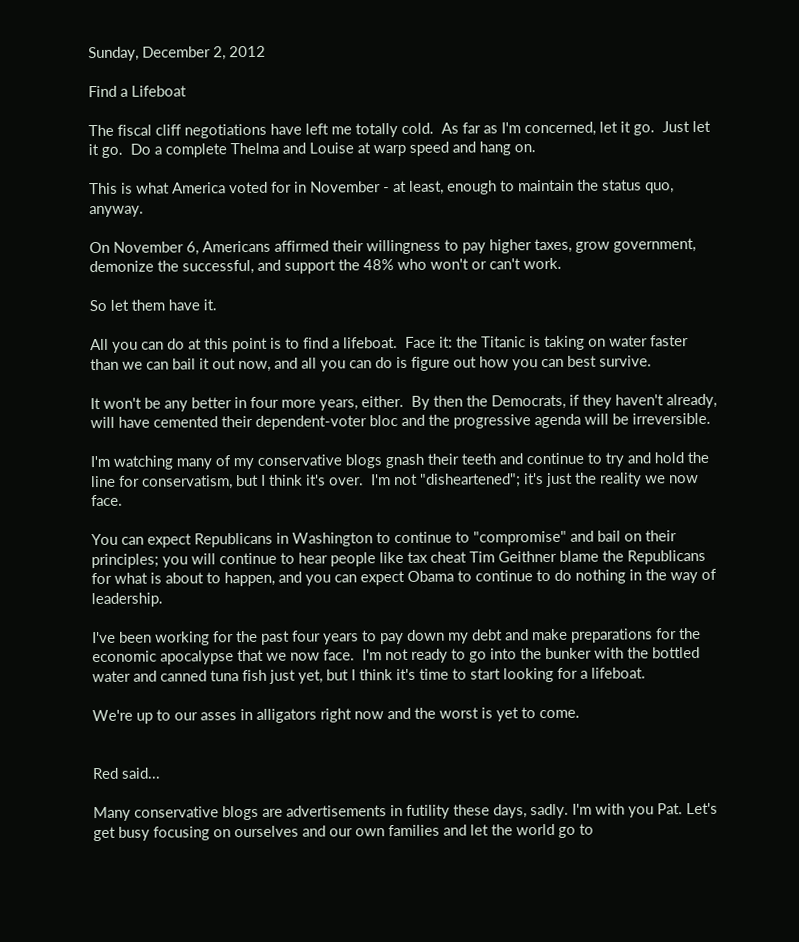Sunday, December 2, 2012

Find a Lifeboat

The fiscal cliff negotiations have left me totally cold.  As far as I'm concerned, let it go.  Just let it go.  Do a complete Thelma and Louise at warp speed and hang on.

This is what America voted for in November - at least, enough to maintain the status quo, anyway.

On November 6, Americans affirmed their willingness to pay higher taxes, grow government, demonize the successful, and support the 48% who won't or can't work.

So let them have it.

All you can do at this point is to find a lifeboat.  Face it: the Titanic is taking on water faster than we can bail it out now, and all you can do is figure out how you can best survive.

It won't be any better in four more years, either.  By then the Democrats, if they haven't already, will have cemented their dependent-voter bloc and the progressive agenda will be irreversible.

I'm watching many of my conservative blogs gnash their teeth and continue to try and hold the line for conservatism, but I think it's over.  I'm not "disheartened"; it's just the reality we now face.

You can expect Republicans in Washington to continue to "compromise" and bail on their principles; you will continue to hear people like tax cheat Tim Geithner blame the Republicans for what is about to happen, and you can expect Obama to continue to do nothing in the way of leadership.

I've been working for the past four years to pay down my debt and make preparations for the economic apocalypse that we now face.  I'm not ready to go into the bunker with the bottled water and canned tuna fish just yet, but I think it's time to start looking for a lifeboat.

We're up to our asses in alligators right now and the worst is yet to come.


Red said...

Many conservative blogs are advertisements in futility these days, sadly. I'm with you Pat. Let's get busy focusing on ourselves and our own families and let the world go to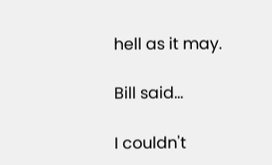hell as it may.

Bill said...

I couldn't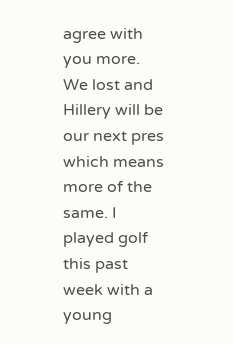agree with you more. We lost and Hillery will be our next pres which means more of the same. I played golf this past week with a young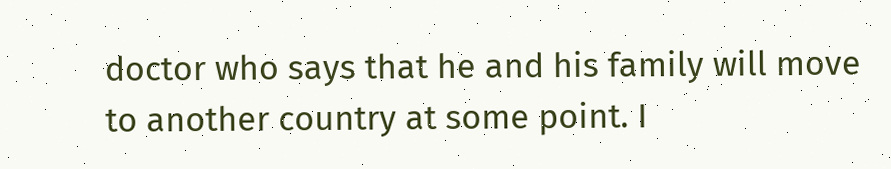doctor who says that he and his family will move to another country at some point. I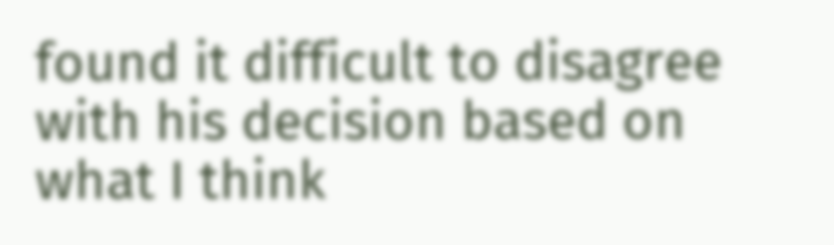found it difficult to disagree with his decision based on what I think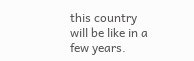this country will be like in a few years.